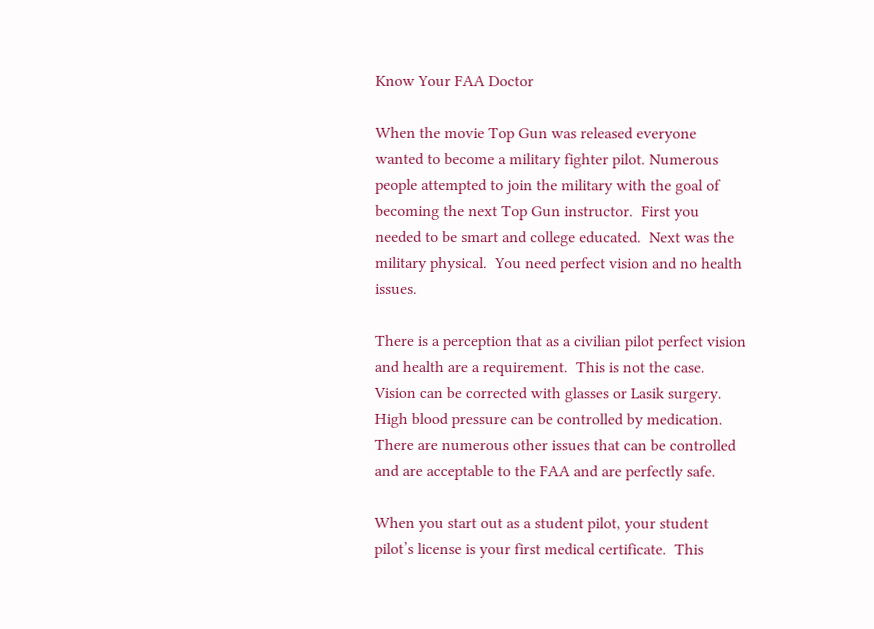Know Your FAA Doctor

When the movie Top Gun was released everyone wanted to become a military fighter pilot. Numerous people attempted to join the military with the goal of becoming the next Top Gun instructor.  First you needed to be smart and college educated.  Next was the military physical.  You need perfect vision and no health issues.

There is a perception that as a civilian pilot perfect vision and health are a requirement.  This is not the case.  Vision can be corrected with glasses or Lasik surgery.  High blood pressure can be controlled by medication.  There are numerous other issues that can be controlled and are acceptable to the FAA and are perfectly safe.

When you start out as a student pilot, your student pilot’s license is your first medical certificate.  This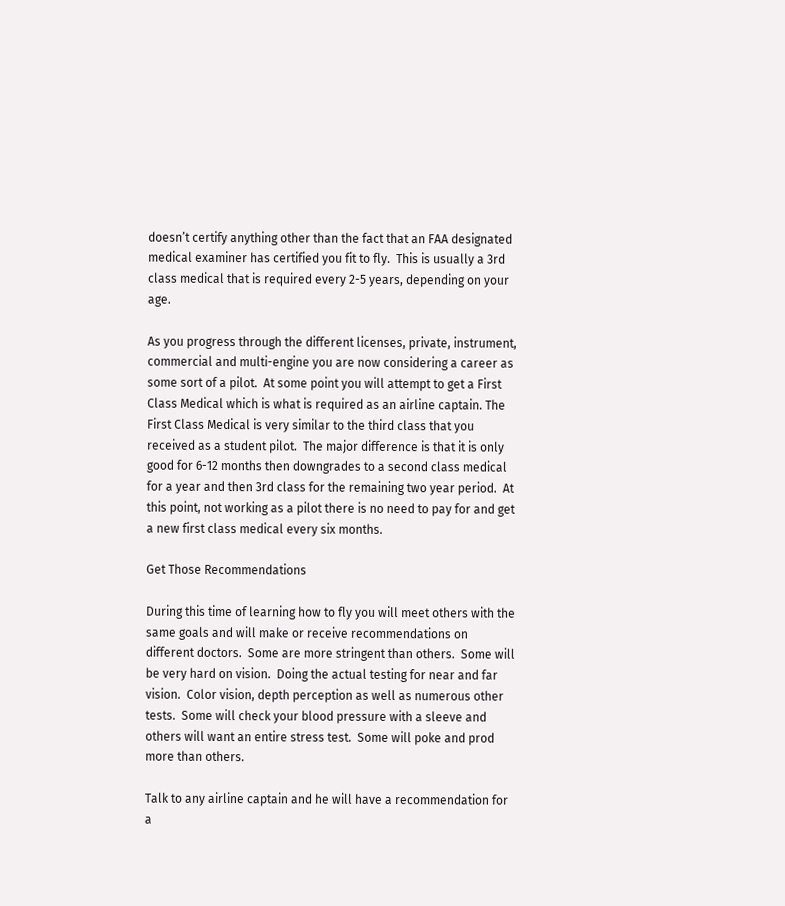doesn’t certify anything other than the fact that an FAA designated medical examiner has certified you fit to fly.  This is usually a 3rd class medical that is required every 2-5 years, depending on your age.

As you progress through the different licenses, private, instrument, commercial and multi-engine you are now considering a career as some sort of a pilot.  At some point you will attempt to get a First Class Medical which is what is required as an airline captain. The First Class Medical is very similar to the third class that you received as a student pilot.  The major difference is that it is only good for 6-12 months then downgrades to a second class medical for a year and then 3rd class for the remaining two year period.  At this point, not working as a pilot there is no need to pay for and get a new first class medical every six months.

Get Those Recommendations

During this time of learning how to fly you will meet others with the same goals and will make or receive recommendations on different doctors.  Some are more stringent than others.  Some will be very hard on vision.  Doing the actual testing for near and far vision.  Color vision, depth perception as well as numerous other tests.  Some will check your blood pressure with a sleeve and others will want an entire stress test.  Some will poke and prod more than others.

Talk to any airline captain and he will have a recommendation for a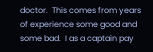doctor.  This comes from years of experience some good and some bad.  I as a captain pay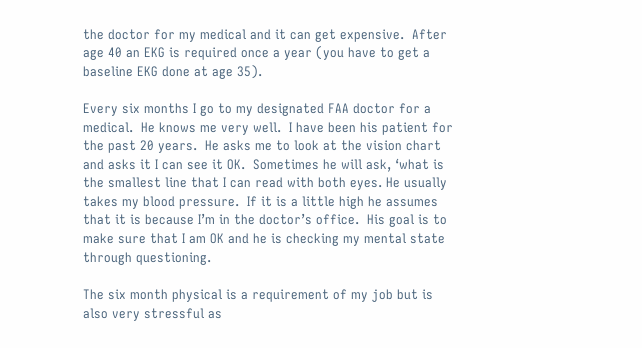the doctor for my medical and it can get expensive.  After age 40 an EKG is required once a year (you have to get a baseline EKG done at age 35).

Every six months I go to my designated FAA doctor for a medical.  He knows me very well.  I have been his patient for the past 20 years.  He asks me to look at the vision chart and asks it I can see it OK.  Sometimes he will ask, ‘what is the smallest line that I can read with both eyes. He usually takes my blood pressure.  If it is a little high he assumes that it is because I’m in the doctor’s office.  His goal is to make sure that I am OK and he is checking my mental state through questioning.

The six month physical is a requirement of my job but is also very stressful as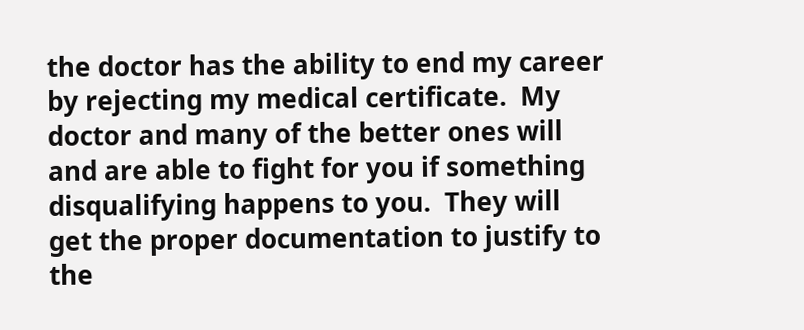the doctor has the ability to end my career by rejecting my medical certificate.  My doctor and many of the better ones will and are able to fight for you if something disqualifying happens to you.  They will get the proper documentation to justify to the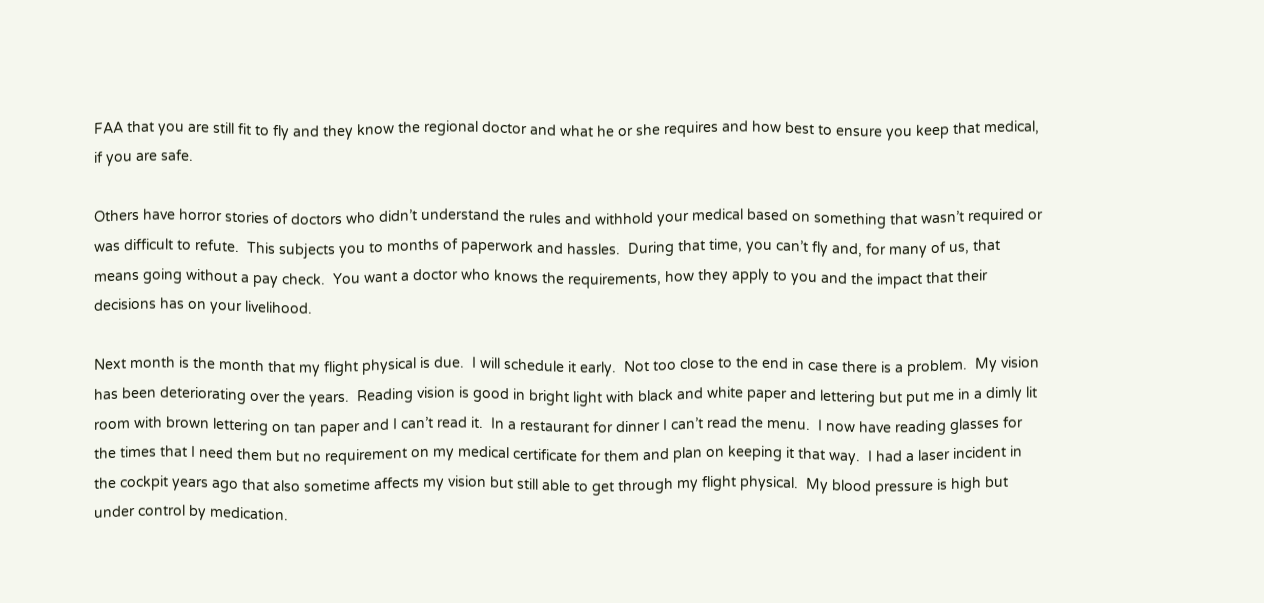FAA that you are still fit to fly and they know the regional doctor and what he or she requires and how best to ensure you keep that medical, if you are safe.

Others have horror stories of doctors who didn’t understand the rules and withhold your medical based on something that wasn’t required or was difficult to refute.  This subjects you to months of paperwork and hassles.  During that time, you can’t fly and, for many of us, that means going without a pay check.  You want a doctor who knows the requirements, how they apply to you and the impact that their decisions has on your livelihood.

Next month is the month that my flight physical is due.  I will schedule it early.  Not too close to the end in case there is a problem.  My vision has been deteriorating over the years.  Reading vision is good in bright light with black and white paper and lettering but put me in a dimly lit room with brown lettering on tan paper and I can’t read it.  In a restaurant for dinner I can’t read the menu.  I now have reading glasses for the times that I need them but no requirement on my medical certificate for them and plan on keeping it that way.  I had a laser incident in the cockpit years ago that also sometime affects my vision but still able to get through my flight physical.  My blood pressure is high but under control by medication.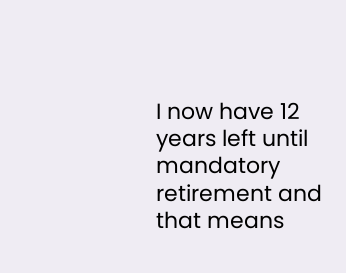I now have 12 years left until mandatory retirement and that means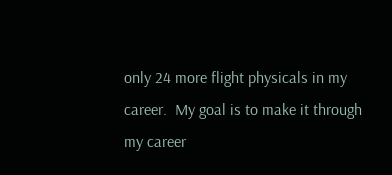only 24 more flight physicals in my career.  My goal is to make it through my career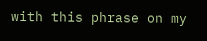with this phrase on my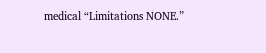medical “Limitations NONE.”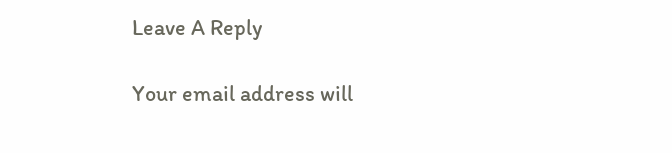Leave A Reply

Your email address will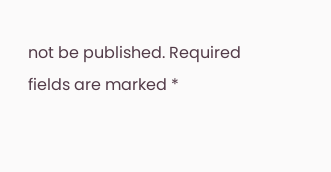not be published. Required fields are marked *